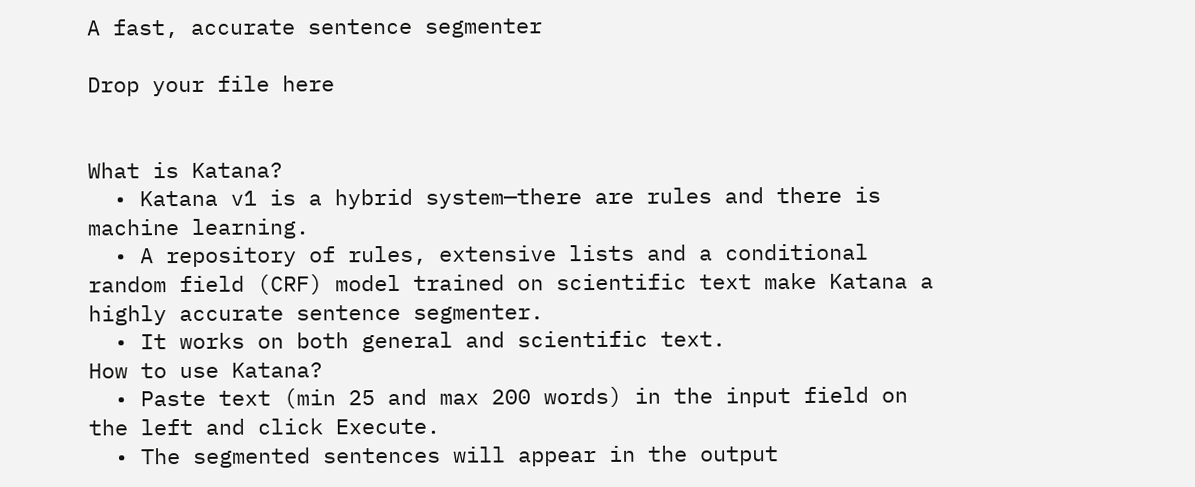A fast, accurate sentence segmenter

Drop your file here


What is Katana?
  • Katana v1 is a hybrid system—there are rules and there is machine learning.
  • A repository of rules, extensive lists and a conditional random field (CRF) model trained on scientific text make Katana a highly accurate sentence segmenter.
  • It works on both general and scientific text.
How to use Katana?
  • Paste text (min 25 and max 200 words) in the input field on the left and click Execute.
  • The segmented sentences will appear in the output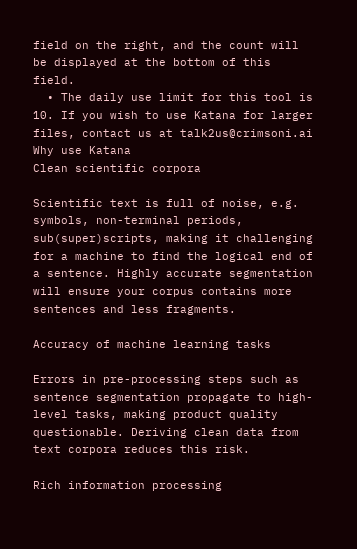field on the right, and the count will be displayed at the bottom of this field.
  • The daily use limit for this tool is 10. If you wish to use Katana for larger files, contact us at talk2us@crimsoni.ai
Why use Katana
Clean scientific corpora

Scientific text is full of noise, e.g. symbols, non-terminal periods, sub(super)scripts, making it challenging for a machine to find the logical end of a sentence. Highly accurate segmentation will ensure your corpus contains more sentences and less fragments.

Accuracy of machine learning tasks

Errors in pre-processing steps such as sentence segmentation propagate to high-level tasks, making product quality questionable. Deriving clean data from text corpora reduces this risk.

Rich information processing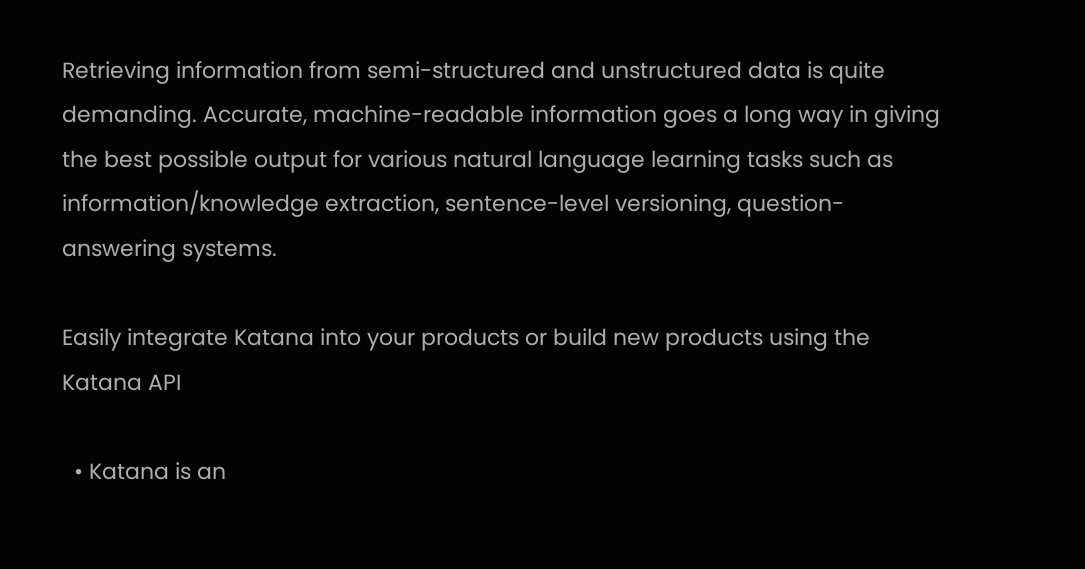Retrieving information from semi-structured and unstructured data is quite demanding. Accurate, machine-readable information goes a long way in giving the best possible output for various natural language learning tasks such as information/knowledge extraction, sentence-level versioning, question-answering systems.

Easily integrate Katana into your products or build new products using the Katana API

  • Katana is an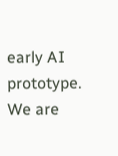early AI prototype. We are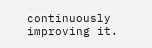continuously improving it.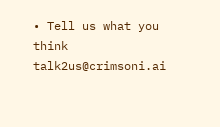• Tell us what you think talk2us@crimsoni.ai